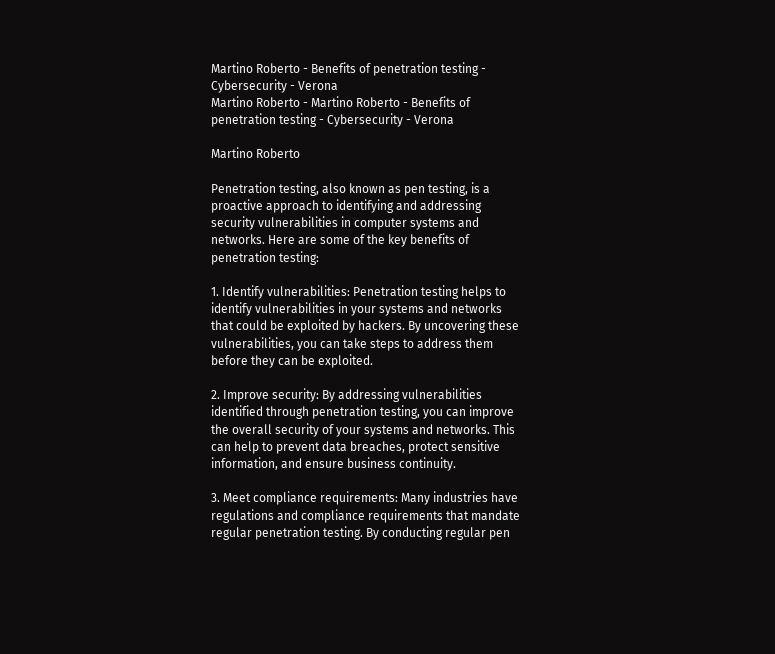Martino Roberto - Benefits of penetration testing - Cybersecurity - Verona
Martino Roberto - Martino Roberto - Benefits of penetration testing - Cybersecurity - Verona

Martino Roberto

Penetration testing, also known as pen testing, is a proactive approach to identifying and addressing security vulnerabilities in computer systems and networks. Here are some of the key benefits of penetration testing:

1. Identify vulnerabilities: Penetration testing helps to identify vulnerabilities in your systems and networks that could be exploited by hackers. By uncovering these vulnerabilities, you can take steps to address them before they can be exploited.

2. Improve security: By addressing vulnerabilities identified through penetration testing, you can improve the overall security of your systems and networks. This can help to prevent data breaches, protect sensitive information, and ensure business continuity.

3. Meet compliance requirements: Many industries have regulations and compliance requirements that mandate regular penetration testing. By conducting regular pen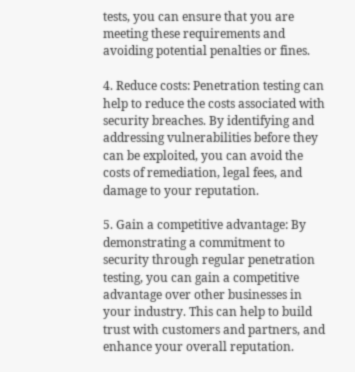tests, you can ensure that you are meeting these requirements and avoiding potential penalties or fines.

4. Reduce costs: Penetration testing can help to reduce the costs associated with security breaches. By identifying and addressing vulnerabilities before they can be exploited, you can avoid the costs of remediation, legal fees, and damage to your reputation.

5. Gain a competitive advantage: By demonstrating a commitment to security through regular penetration testing, you can gain a competitive advantage over other businesses in your industry. This can help to build trust with customers and partners, and enhance your overall reputation.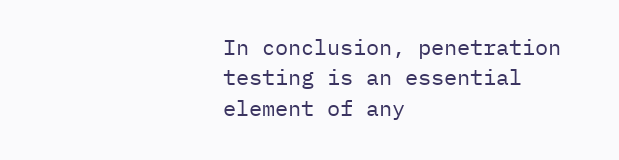In conclusion, penetration testing is an essential element of any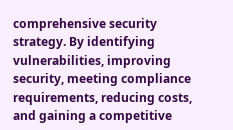comprehensive security strategy. By identifying vulnerabilities, improving security, meeting compliance requirements, reducing costs, and gaining a competitive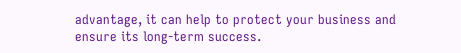advantage, it can help to protect your business and ensure its long-term success.